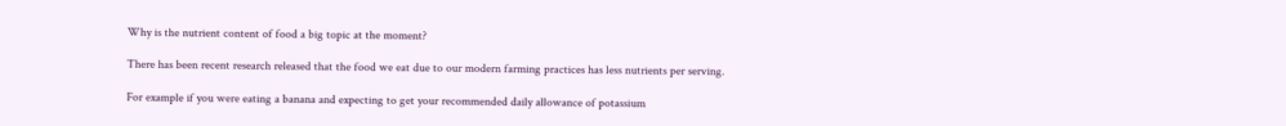Why is the nutrient content of food a big topic at the moment?

There has been recent research released that the food we eat due to our modern farming practices has less nutrients per serving.

For example if you were eating a banana and expecting to get your recommended daily allowance of potassium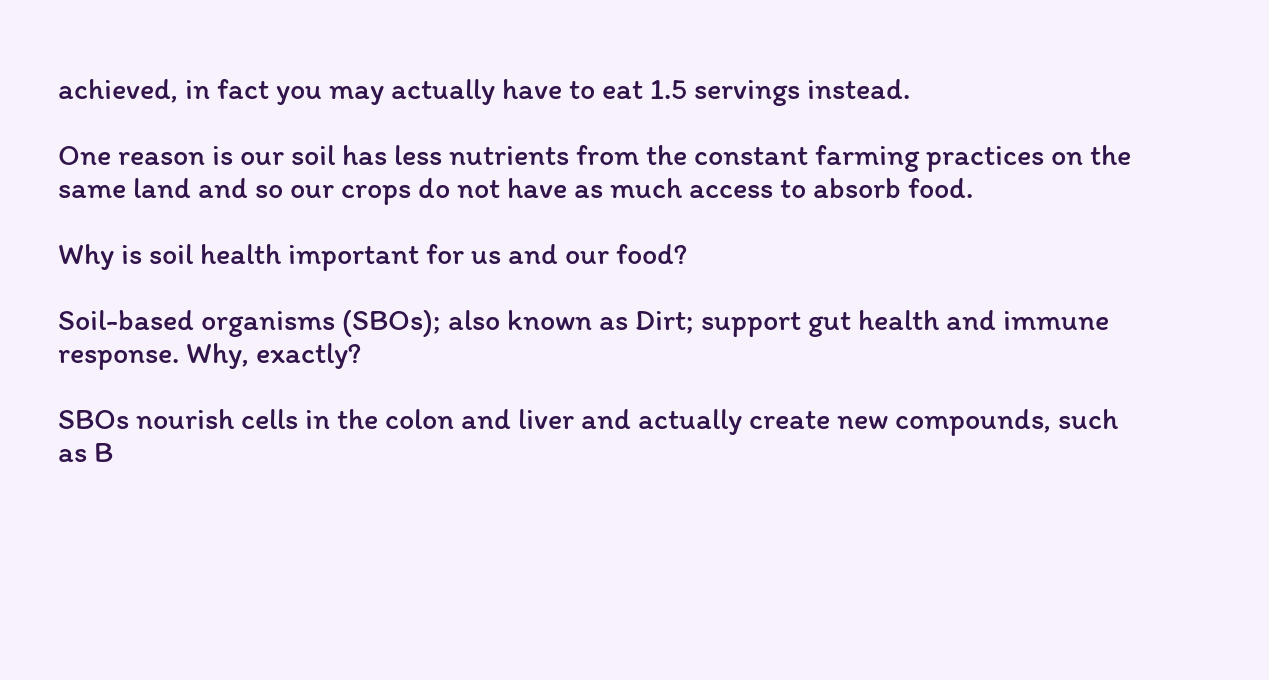achieved, in fact you may actually have to eat 1.5 servings instead.

One reason is our soil has less nutrients from the constant farming practices on the same land and so our crops do not have as much access to absorb food.

Why is soil health important for us and our food?

Soil-based organisms (SBOs); also known as Dirt; support gut health and immune response. Why, exactly?

SBOs nourish cells in the colon and liver and actually create new compounds, such as B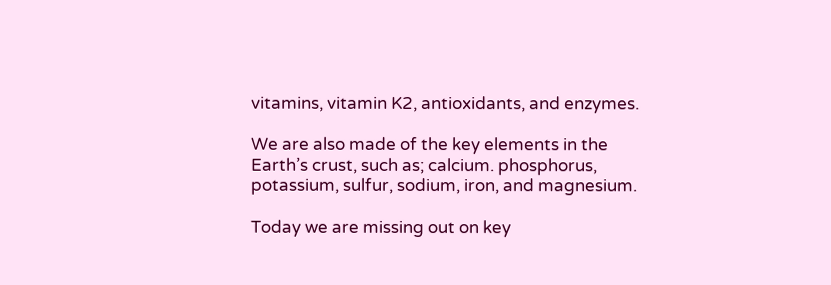vitamins, vitamin K2, antioxidants, and enzymes.

We are also made of the key elements in the Earth’s crust, such as; calcium. phosphorus, potassium, sulfur, sodium, iron, and magnesium.

Today we are missing out on key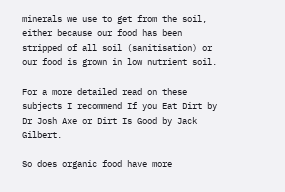minerals we use to get from the soil, either because our food has been stripped of all soil (sanitisation) or our food is grown in low nutrient soil.

For a more detailed read on these subjects I recommend If you Eat Dirt by Dr Josh Axe or Dirt Is Good by Jack Gilbert.

So does organic food have more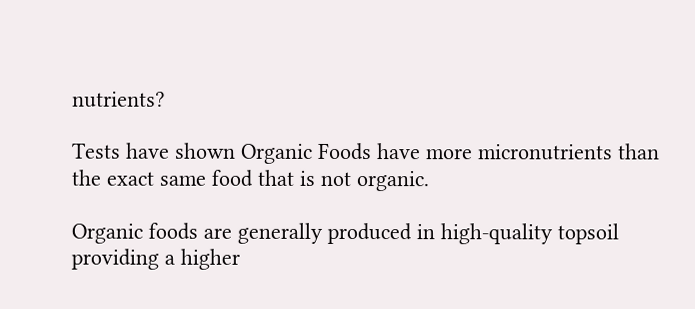nutrients?

Tests have shown Organic Foods have more micronutrients than the exact same food that is not organic.

Organic foods are generally produced in high-quality topsoil providing a higher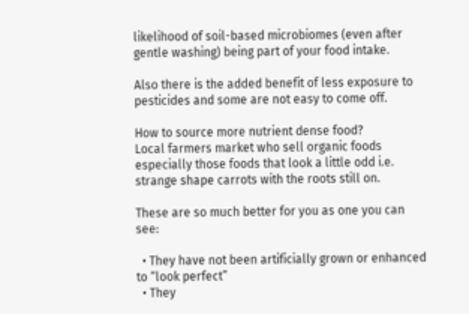likelihood of soil-based microbiomes (even after gentle washing) being part of your food intake.

Also there is the added benefit of less exposure to pesticides and some are not easy to come off.

How to source more nutrient dense food?
Local farmers market who sell organic foods especially those foods that look a little odd i.e. strange shape carrots with the roots still on.

These are so much better for you as one you can see:

  • They have not been artificially grown or enhanced to “look perfect”
  • They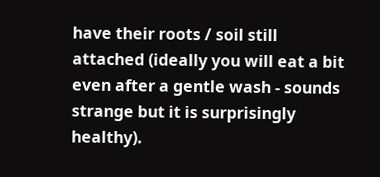have their roots / soil still attached (ideally you will eat a bit even after a gentle wash - sounds strange but it is surprisingly healthy).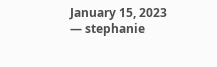January 15, 2023 — stephanie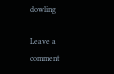dowling

Leave a comment